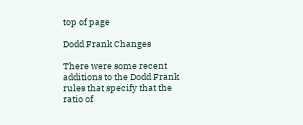top of page

Dodd Frank Changes

There were some recent additions to the Dodd Frank rules that specify that the ratio of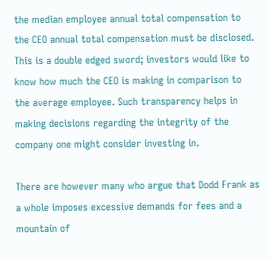the median employee annual total compensation to the CEO annual total compensation must be disclosed. This is a double edged sword; investors would like to know how much the CEO is making in comparison to the average employee. Such transparency helps in making decisions regarding the integrity of the company one might consider investing in.

There are however many who argue that Dodd Frank as a whole imposes excessive demands for fees and a mountain of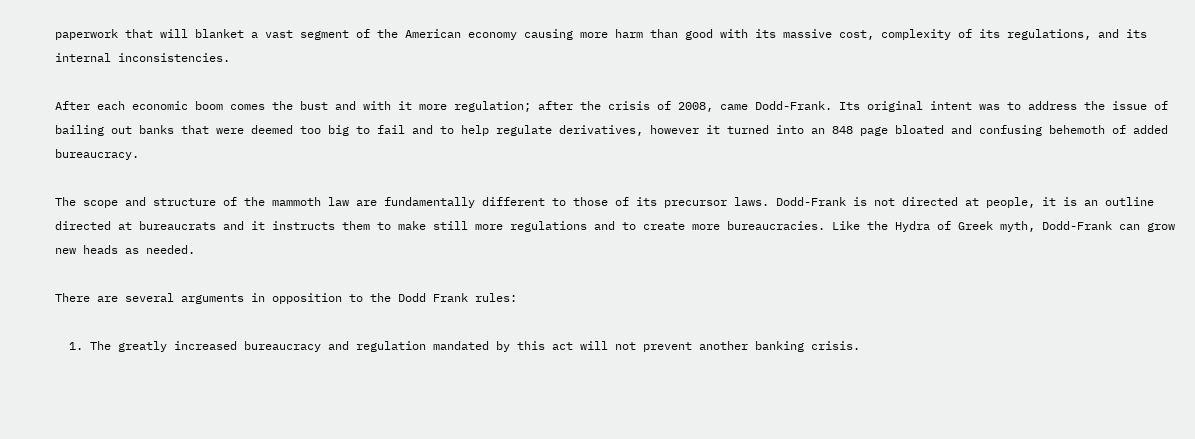paperwork that will blanket a vast segment of the American economy causing more harm than good with its massive cost, complexity of its regulations, and its internal inconsistencies.

After each economic boom comes the bust and with it more regulation; after the crisis of 2008, came Dodd-Frank. Its original intent was to address the issue of bailing out banks that were deemed too big to fail and to help regulate derivatives, however it turned into an 848 page bloated and confusing behemoth of added bureaucracy.

The scope and structure of the mammoth law are fundamentally different to those of its precursor laws. Dodd-Frank is not directed at people, it is an outline directed at bureaucrats and it instructs them to make still more regulations and to create more bureaucracies. Like the Hydra of Greek myth, Dodd-Frank can grow new heads as needed.

There are several arguments in opposition to the Dodd Frank rules:

  1. The greatly increased bureaucracy and regulation mandated by this act will not prevent another banking crisis.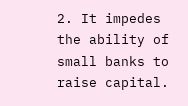2. It impedes the ability of small banks to raise capital.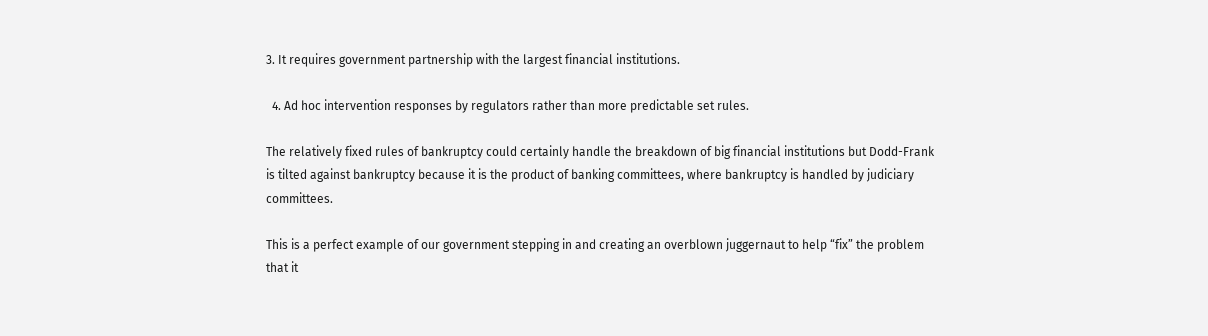3. It requires government partnership with the largest financial institutions.

  4. Ad hoc intervention responses by regulators rather than more predictable set rules.

The relatively fixed rules of bankruptcy could certainly handle the breakdown of big financial institutions but Dodd-Frank is tilted against bankruptcy because it is the product of banking committees, where bankruptcy is handled by judiciary committees.

This is a perfect example of our government stepping in and creating an overblown juggernaut to help “fix” the problem that it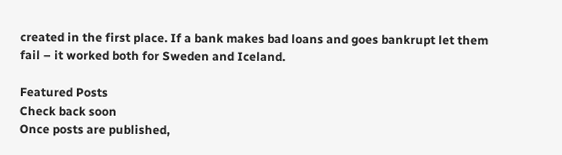created in the first place. If a bank makes bad loans and goes bankrupt let them fail – it worked both for Sweden and Iceland.

Featured Posts
Check back soon
Once posts are published,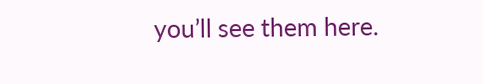you’ll see them here.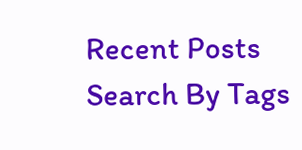Recent Posts
Search By Tags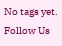No tags yet.
Follow Us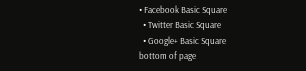• Facebook Basic Square
  • Twitter Basic Square
  • Google+ Basic Square
bottom of page